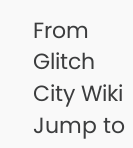From Glitch City Wiki
Jump to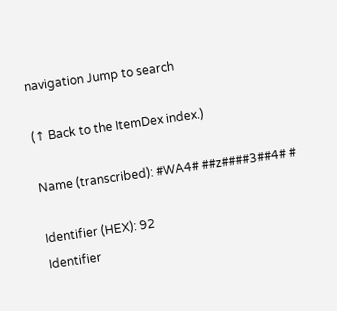navigation Jump to search

(↑ Back to the ItemDex index.)

Name (transcribed): #WA4# ##z####3##4# #

Identifier (HEX): 92
Identifier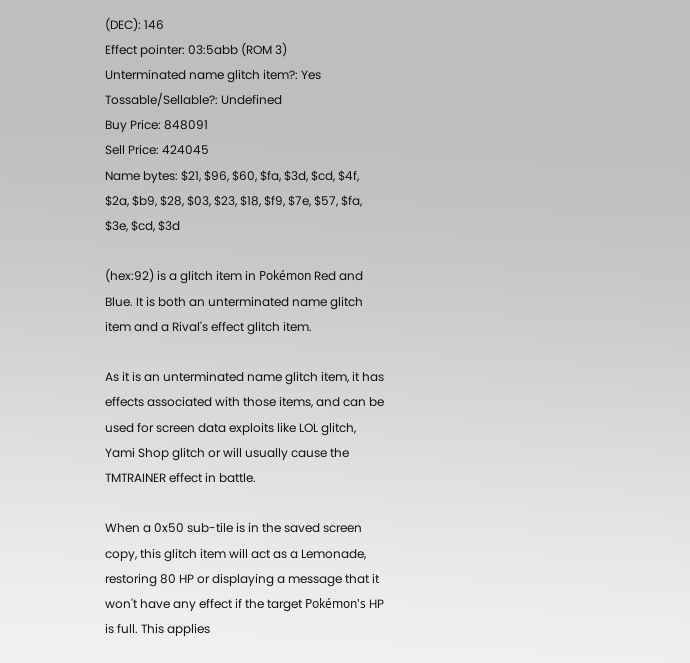(DEC): 146
Effect pointer: 03:5abb (ROM 3)
Unterminated name glitch item?: Yes
Tossable/Sellable?: Undefined
Buy Price: 848091
Sell Price: 424045
Name bytes: $21, $96, $60, $fa, $3d, $cd, $4f, $2a, $b9, $28, $03, $23, $18, $f9, $7e, $57, $fa, $3e, $cd, $3d

(hex:92) is a glitch item in Pokémon Red and Blue. It is both an unterminated name glitch item and a Rival's effect glitch item.

As it is an unterminated name glitch item, it has effects associated with those items, and can be used for screen data exploits like LOL glitch, Yami Shop glitch or will usually cause the TMTRAINER effect in battle.

When a 0x50 sub-tile is in the saved screen copy, this glitch item will act as a Lemonade, restoring 80 HP or displaying a message that it won't have any effect if the target Pokémon's HP is full. This applies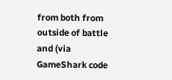from both from outside of battle and (via GameShark code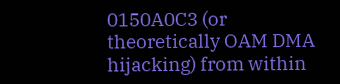0150A0C3 (or theoretically OAM DMA hijacking) from within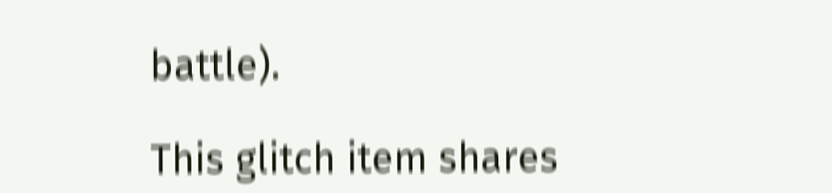battle).

This glitch item shares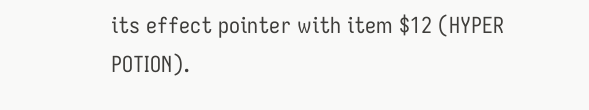its effect pointer with item $12 (HYPER POTION).